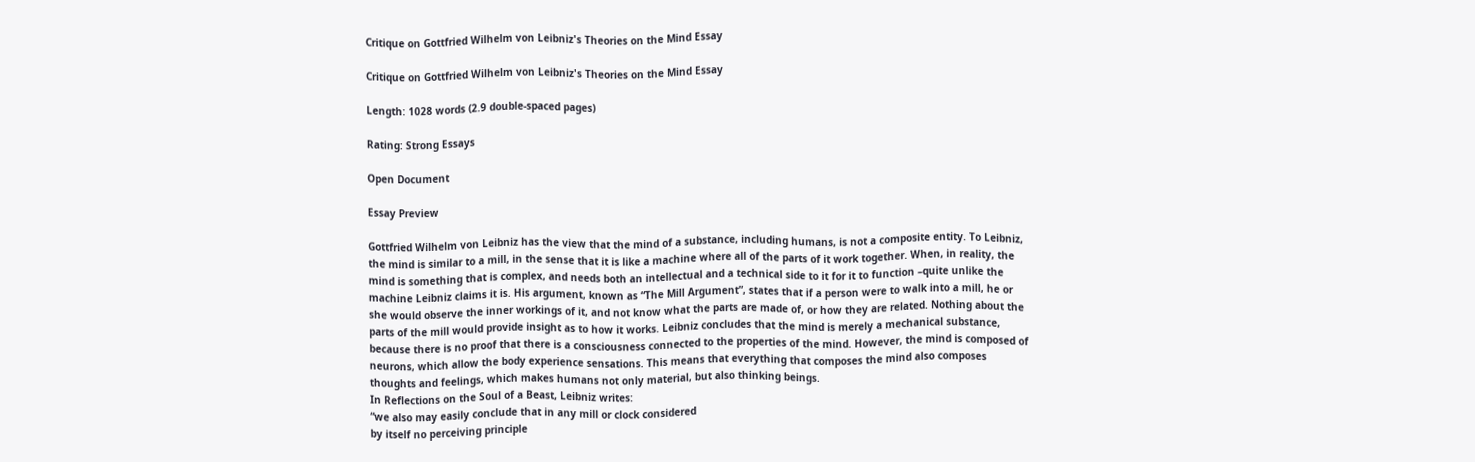Critique on Gottfried Wilhelm von Leibniz's Theories on the Mind Essay

Critique on Gottfried Wilhelm von Leibniz's Theories on the Mind Essay

Length: 1028 words (2.9 double-spaced pages)

Rating: Strong Essays

Open Document

Essay Preview

Gottfried Wilhelm von Leibniz has the view that the mind of a substance, including humans, is not a composite entity. To Leibniz, the mind is similar to a mill, in the sense that it is like a machine where all of the parts of it work together. When, in reality, the mind is something that is complex, and needs both an intellectual and a technical side to it for it to function –quite unlike the machine Leibniz claims it is. His argument, known as “The Mill Argument”, states that if a person were to walk into a mill, he or she would observe the inner workings of it, and not know what the parts are made of, or how they are related. Nothing about the parts of the mill would provide insight as to how it works. Leibniz concludes that the mind is merely a mechanical substance, because there is no proof that there is a consciousness connected to the properties of the mind. However, the mind is composed of neurons, which allow the body experience sensations. This means that everything that composes the mind also composes thoughts and feelings, which makes humans not only material, but also thinking beings.
In Reflections on the Soul of a Beast, Leibniz writes:
“we also may easily conclude that in any mill or clock considered
by itself no perceiving principle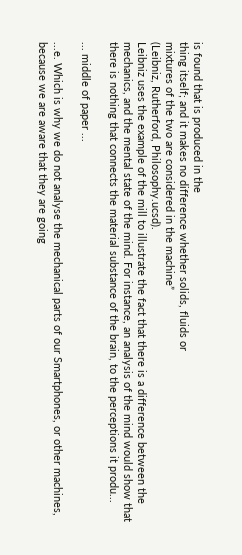is found that is produced in the
thing itself; and it makes no difference whether solids, fluids or
mixtures of the two are considered in the machine”
(Leibniz, Rutherford, Philosophy.ucsd).
Leibniz uses the example of the mill to illustrate the fact that there is a difference between the mechanics, and the mental state of the mind. For instance, an analysis of the mind would show that there is nothing that connects the material substance of the brain, to the perceptions it produ...

... middle of paper ...

...e. Which is why we do not analyse the mechanical parts of our Smartphones, or other machines, because we are aware that they are going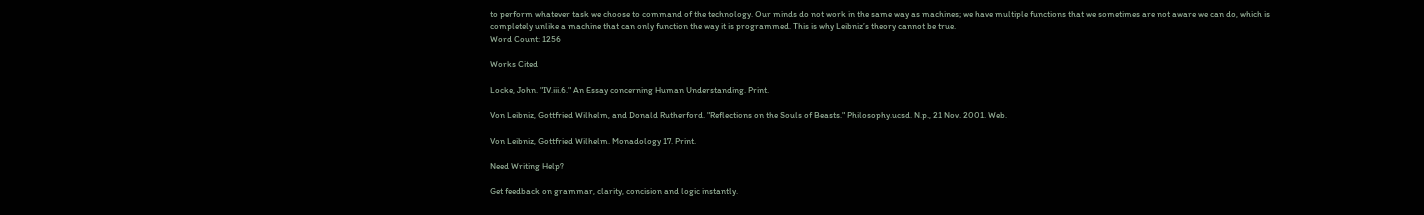to perform whatever task we choose to command of the technology. Our minds do not work in the same way as machines; we have multiple functions that we sometimes are not aware we can do, which is completely unlike a machine that can only function the way it is programmed. This is why Leibniz’s theory cannot be true.
Word Count: 1256

Works Cited

Locke, John. "IV.iii.6." An Essay concerning Human Understanding. Print.

Von Leibniz, Gottfried Wilhelm, and Donald Rutherford. "Reflections on the Souls of Beasts." Philosophy.ucsd. N.p., 21 Nov. 2001. Web.

Von Leibniz, Gottfried Wilhelm. Monadology 17. Print.

Need Writing Help?

Get feedback on grammar, clarity, concision and logic instantly.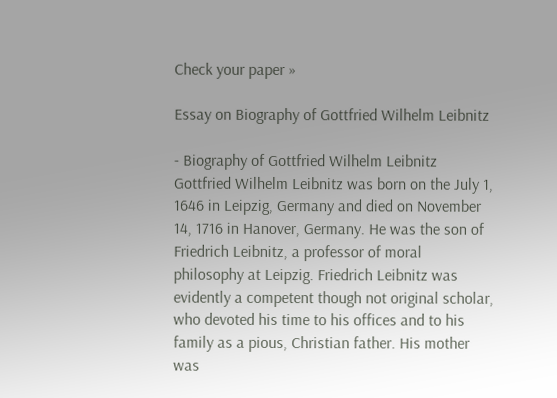Check your paper »

Essay on Biography of Gottfried Wilhelm Leibnitz

- Biography of Gottfried Wilhelm Leibnitz Gottfried Wilhelm Leibnitz was born on the July 1, 1646 in Leipzig, Germany and died on November 14, 1716 in Hanover, Germany. He was the son of Friedrich Leibnitz, a professor of moral philosophy at Leipzig. Friedrich Leibnitz was evidently a competent though not original scholar, who devoted his time to his offices and to his family as a pious, Christian father. His mother was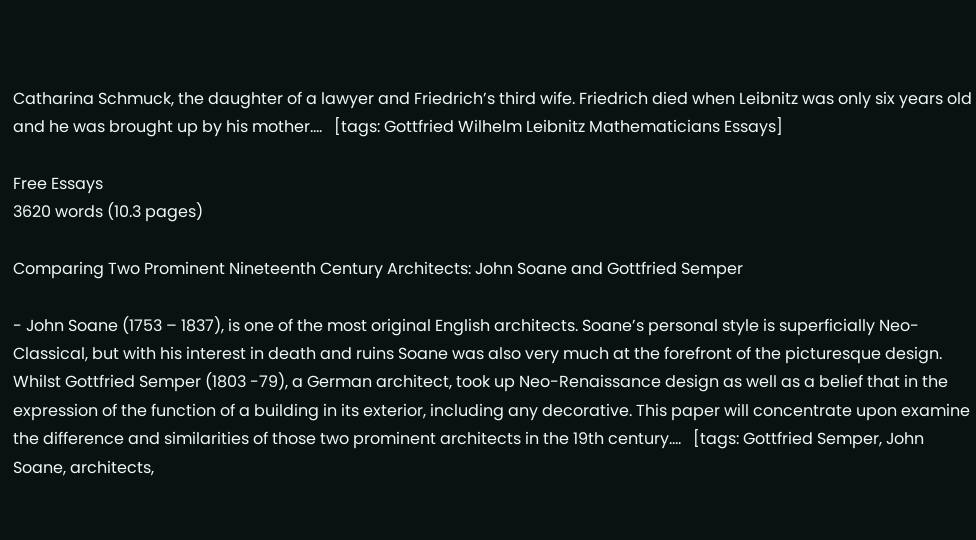Catharina Schmuck, the daughter of a lawyer and Friedrich’s third wife. Friedrich died when Leibnitz was only six years old and he was brought up by his mother....   [tags: Gottfried Wilhelm Leibnitz Mathematicians Essays]

Free Essays
3620 words (10.3 pages)

Comparing Two Prominent Nineteenth Century Architects: John Soane and Gottfried Semper

- John Soane (1753 – 1837), is one of the most original English architects. Soane’s personal style is superficially Neo-Classical, but with his interest in death and ruins Soane was also very much at the forefront of the picturesque design. Whilst Gottfried Semper (1803 -79), a German architect, took up Neo-Renaissance design as well as a belief that in the expression of the function of a building in its exterior, including any decorative. This paper will concentrate upon examine the difference and similarities of those two prominent architects in the 19th century....   [tags: Gottfried Semper, John Soane, architects,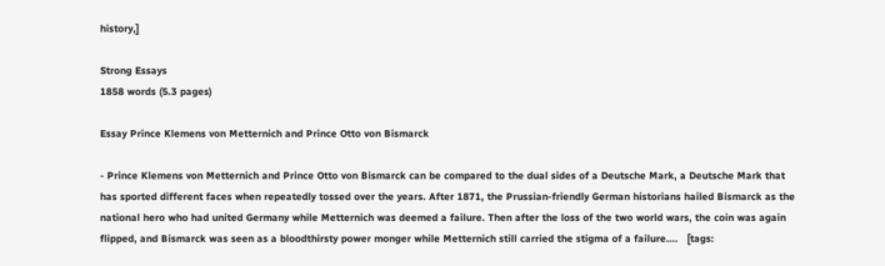history,]

Strong Essays
1858 words (5.3 pages)

Essay Prince Klemens von Metternich and Prince Otto von Bismarck

- Prince Klemens von Metternich and Prince Otto von Bismarck can be compared to the dual sides of a Deutsche Mark, a Deutsche Mark that has sported different faces when repeatedly tossed over the years. After 1871, the Prussian-friendly German historians hailed Bismarck as the national hero who had united Germany while Metternich was deemed a failure. Then after the loss of the two world wars, the coin was again flipped, and Bismarck was seen as a bloodthirsty power monger while Metternich still carried the stigma of a failure....   [tags: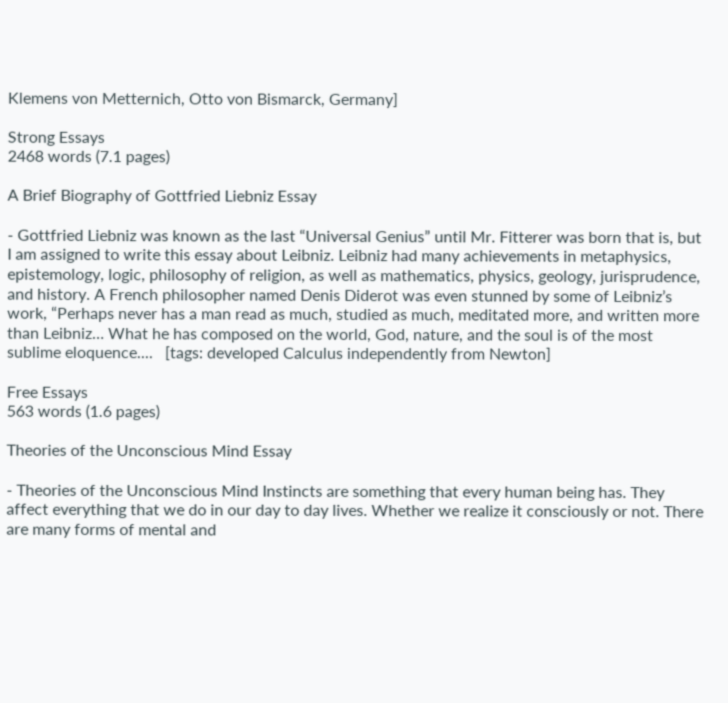Klemens von Metternich, Otto von Bismarck, Germany]

Strong Essays
2468 words (7.1 pages)

A Brief Biography of Gottfried Liebniz Essay

- Gottfried Liebniz was known as the last “Universal Genius” until Mr. Fitterer was born that is, but I am assigned to write this essay about Leibniz. Leibniz had many achievements in metaphysics, epistemology, logic, philosophy of religion, as well as mathematics, physics, geology, jurisprudence, and history. A French philosopher named Denis Diderot was even stunned by some of Leibniz’s work, “Perhaps never has a man read as much, studied as much, meditated more, and written more than Leibniz… What he has composed on the world, God, nature, and the soul is of the most sublime eloquence....   [tags: developed Calculus independently from Newton]

Free Essays
563 words (1.6 pages)

Theories of the Unconscious Mind Essay

- Theories of the Unconscious Mind Instincts are something that every human being has. They affect everything that we do in our day to day lives. Whether we realize it consciously or not. There are many forms of mental and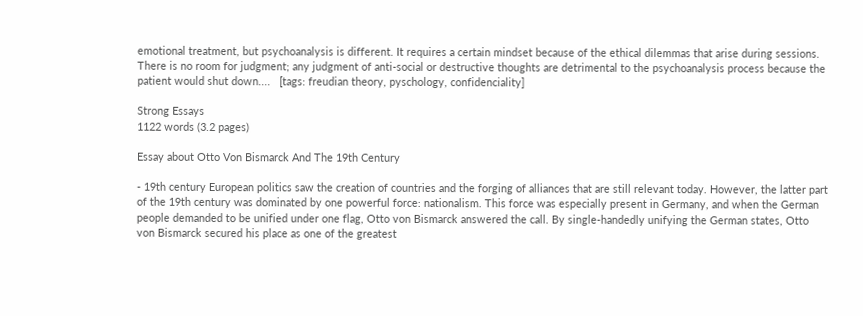emotional treatment, but psychoanalysis is different. It requires a certain mindset because of the ethical dilemmas that arise during sessions. There is no room for judgment; any judgment of anti-social or destructive thoughts are detrimental to the psychoanalysis process because the patient would shut down....   [tags: freudian theory, pyschology, confidenciality]

Strong Essays
1122 words (3.2 pages)

Essay about Otto Von Bismarck And The 19th Century

- 19th century European politics saw the creation of countries and the forging of alliances that are still relevant today. However, the latter part of the 19th century was dominated by one powerful force: nationalism. This force was especially present in Germany, and when the German people demanded to be unified under one flag, Otto von Bismarck answered the call. By single-handedly unifying the German states, Otto von Bismarck secured his place as one of the greatest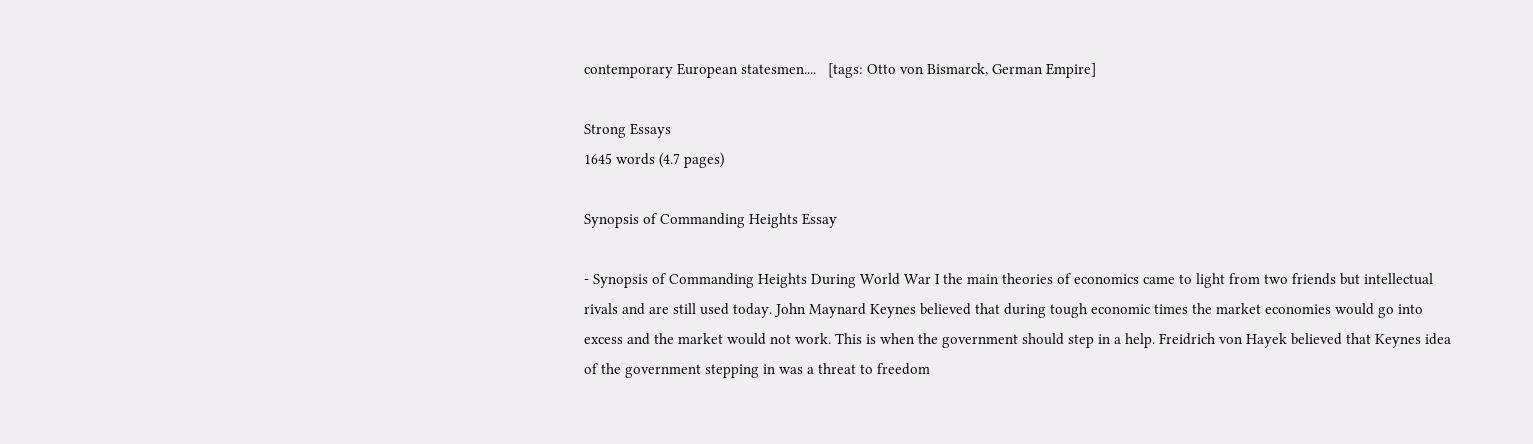contemporary European statesmen....   [tags: Otto von Bismarck, German Empire]

Strong Essays
1645 words (4.7 pages)

Synopsis of Commanding Heights Essay

- Synopsis of Commanding Heights During World War I the main theories of economics came to light from two friends but intellectual rivals and are still used today. John Maynard Keynes believed that during tough economic times the market economies would go into excess and the market would not work. This is when the government should step in a help. Freidrich von Hayek believed that Keynes idea of the government stepping in was a threat to freedom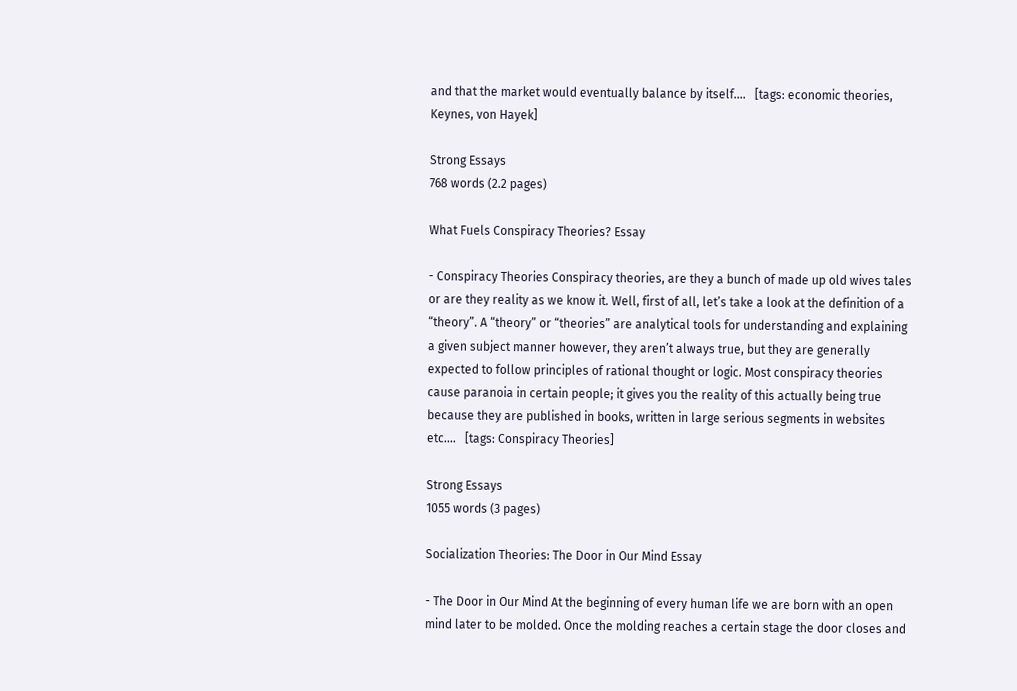and that the market would eventually balance by itself....   [tags: economic theories, Keynes, von Hayek]

Strong Essays
768 words (2.2 pages)

What Fuels Conspiracy Theories? Essay

- Conspiracy Theories Conspiracy theories, are they a bunch of made up old wives tales or are they reality as we know it. Well, first of all, let’s take a look at the definition of a “theory”. A “theory” or “theories” are analytical tools for understanding and explaining a given subject manner however, they aren’t always true, but they are generally expected to follow principles of rational thought or logic. Most conspiracy theories cause paranoia in certain people; it gives you the reality of this actually being true because they are published in books, written in large serious segments in websites etc....   [tags: Conspiracy Theories]

Strong Essays
1055 words (3 pages)

Socialization Theories: The Door in Our Mind Essay

- The Door in Our Mind At the beginning of every human life we are born with an open mind later to be molded. Once the molding reaches a certain stage the door closes and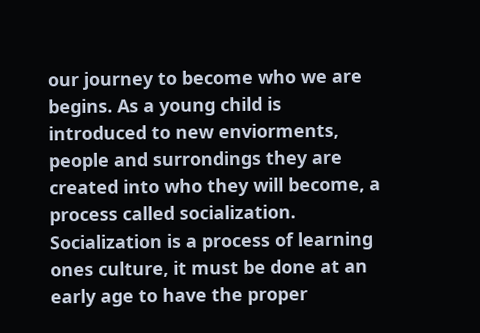our journey to become who we are begins. As a young child is introduced to new enviorments, people and surrondings they are created into who they will become, a process called socialization. Socialization is a process of learning ones culture, it must be done at an early age to have the proper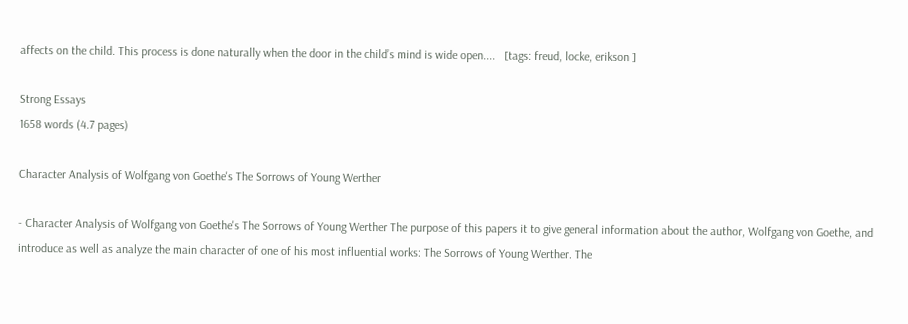affects on the child. This process is done naturally when the door in the child’s mind is wide open....   [tags: freud, locke, erikson ]

Strong Essays
1658 words (4.7 pages)

Character Analysis of Wolfgang von Goethe's The Sorrows of Young Werther

- Character Analysis of Wolfgang von Goethe's The Sorrows of Young Werther The purpose of this papers it to give general information about the author, Wolfgang von Goethe, and introduce as well as analyze the main character of one of his most influential works: The Sorrows of Young Werther. The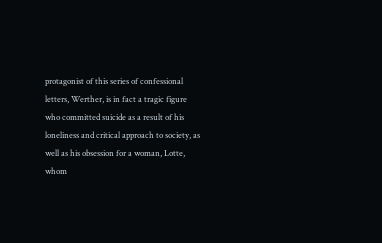protagonist of this series of confessional letters, Werther, is in fact a tragic figure who committed suicide as a result of his loneliness and critical approach to society, as well as his obsession for a woman, Lotte, whom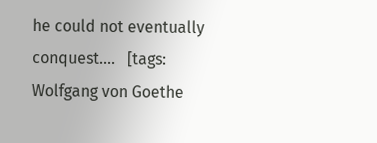he could not eventually conquest....   [tags: Wolfgang von Goethe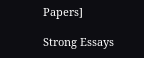Papers]

Strong Essays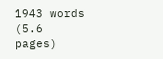1943 words (5.6 pages)